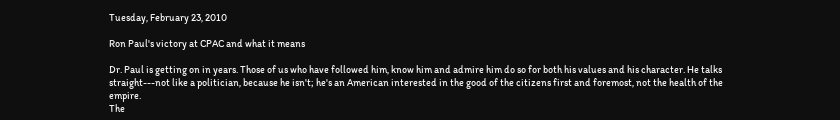Tuesday, February 23, 2010

Ron Paul's victory at CPAC and what it means

Dr. Paul is getting on in years. Those of us who have followed him, know him and admire him do so for both his values and his character. He talks straight---not like a politician, because he isn't; he's an American interested in the good of the citizens first and foremost, not the health of the empire.
The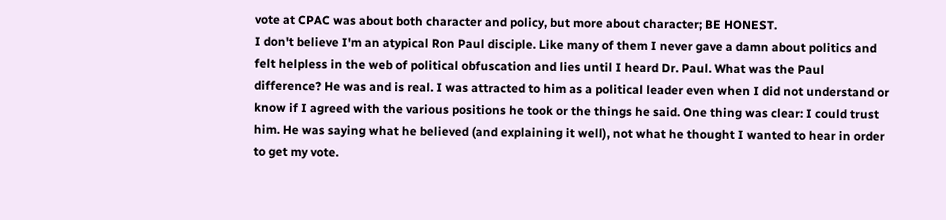vote at CPAC was about both character and policy, but more about character; BE HONEST.
I don't believe I'm an atypical Ron Paul disciple. Like many of them I never gave a damn about politics and felt helpless in the web of political obfuscation and lies until I heard Dr. Paul. What was the Paul difference? He was and is real. I was attracted to him as a political leader even when I did not understand or know if I agreed with the various positions he took or the things he said. One thing was clear: I could trust him. He was saying what he believed (and explaining it well), not what he thought I wanted to hear in order to get my vote.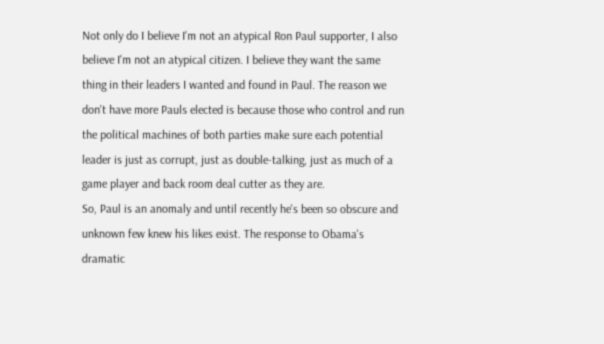Not only do I believe I'm not an atypical Ron Paul supporter, I also believe I'm not an atypical citizen. I believe they want the same thing in their leaders I wanted and found in Paul. The reason we don't have more Pauls elected is because those who control and run the political machines of both parties make sure each potential leader is just as corrupt, just as double-talking, just as much of a game player and back room deal cutter as they are.
So, Paul is an anomaly and until recently he's been so obscure and unknown few knew his likes exist. The response to Obama's dramatic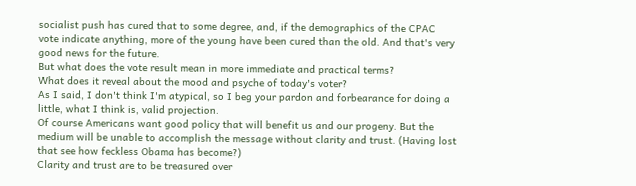socialist push has cured that to some degree, and, if the demographics of the CPAC vote indicate anything, more of the young have been cured than the old. And that's very good news for the future.
But what does the vote result mean in more immediate and practical terms?
What does it reveal about the mood and psyche of today's voter?
As I said, I don't think I'm atypical, so I beg your pardon and forbearance for doing a little, what I think is, valid projection.
Of course Americans want good policy that will benefit us and our progeny. But the medium will be unable to accomplish the message without clarity and trust. (Having lost that see how feckless Obama has become?)
Clarity and trust are to be treasured over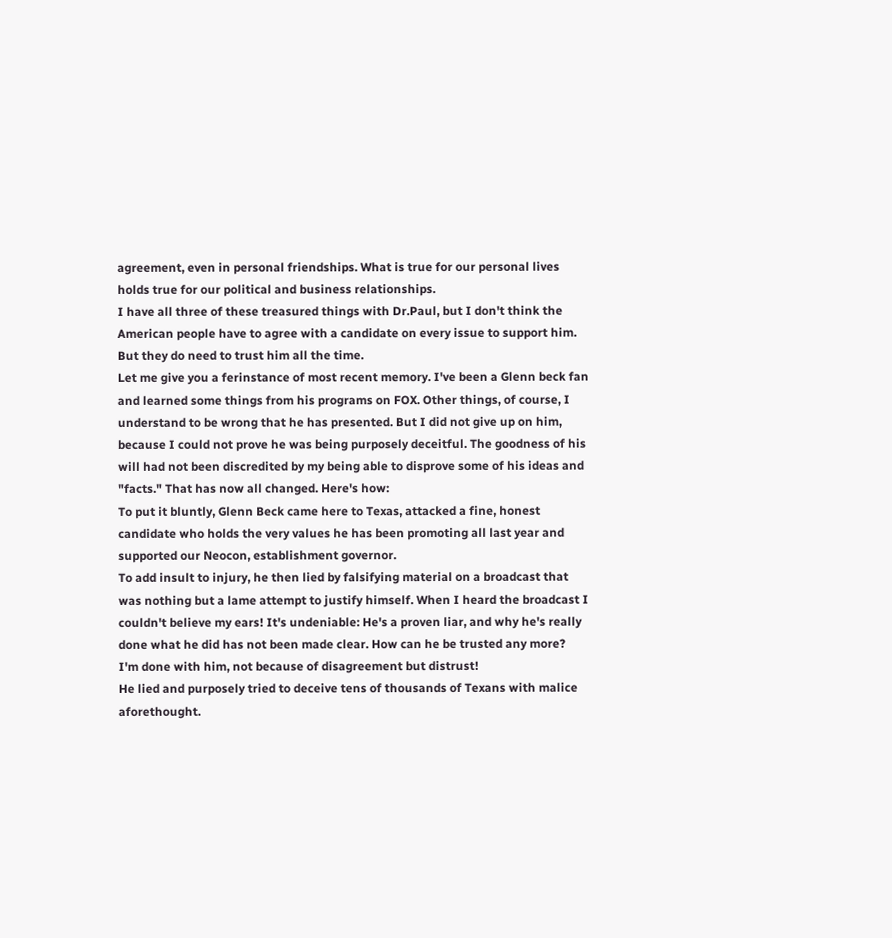agreement, even in personal friendships. What is true for our personal lives holds true for our political and business relationships.
I have all three of these treasured things with Dr.Paul, but I don't think the American people have to agree with a candidate on every issue to support him. But they do need to trust him all the time.
Let me give you a ferinstance of most recent memory. I've been a Glenn beck fan and learned some things from his programs on FOX. Other things, of course, I understand to be wrong that he has presented. But I did not give up on him, because I could not prove he was being purposely deceitful. The goodness of his will had not been discredited by my being able to disprove some of his ideas and "facts." That has now all changed. Here's how:
To put it bluntly, Glenn Beck came here to Texas, attacked a fine, honest candidate who holds the very values he has been promoting all last year and supported our Neocon, establishment governor.
To add insult to injury, he then lied by falsifying material on a broadcast that was nothing but a lame attempt to justify himself. When I heard the broadcast I couldn't believe my ears! It's undeniable: He's a proven liar, and why he's really done what he did has not been made clear. How can he be trusted any more?
I'm done with him, not because of disagreement but distrust!
He lied and purposely tried to deceive tens of thousands of Texans with malice aforethought.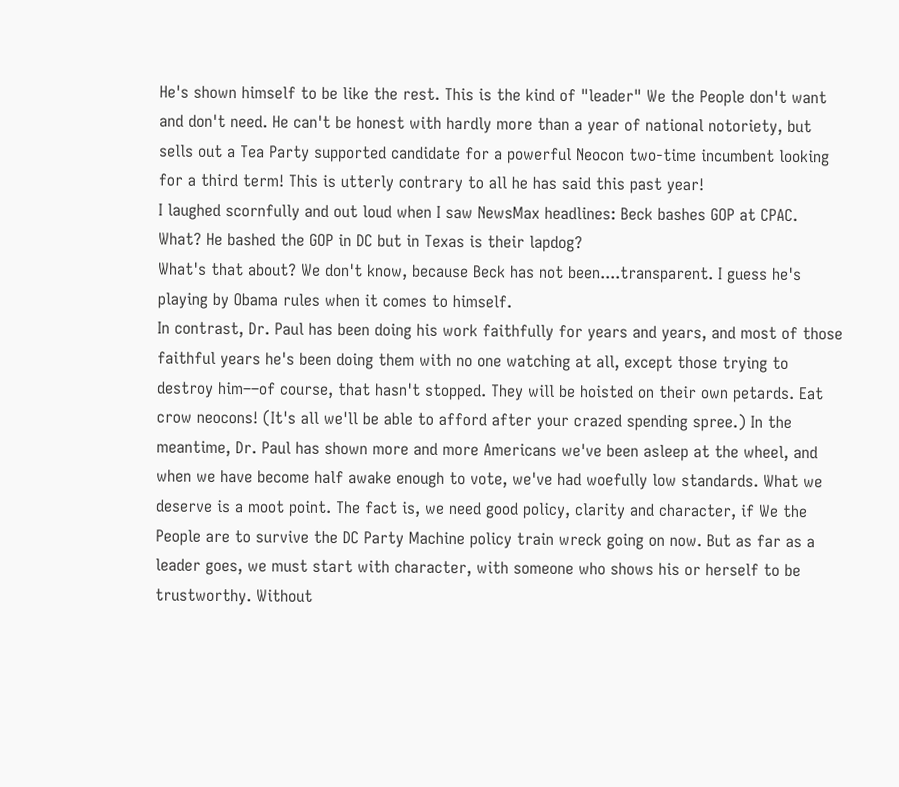He's shown himself to be like the rest. This is the kind of "leader" We the People don't want and don't need. He can't be honest with hardly more than a year of national notoriety, but sells out a Tea Party supported candidate for a powerful Neocon two-time incumbent looking for a third term! This is utterly contrary to all he has said this past year!
I laughed scornfully and out loud when I saw NewsMax headlines: Beck bashes GOP at CPAC. What? He bashed the GOP in DC but in Texas is their lapdog?
What's that about? We don't know, because Beck has not been....transparent. I guess he's playing by Obama rules when it comes to himself.
In contrast, Dr. Paul has been doing his work faithfully for years and years, and most of those faithful years he's been doing them with no one watching at all, except those trying to destroy him––of course, that hasn't stopped. They will be hoisted on their own petards. Eat crow neocons! (It's all we'll be able to afford after your crazed spending spree.) In the meantime, Dr. Paul has shown more and more Americans we've been asleep at the wheel, and when we have become half awake enough to vote, we've had woefully low standards. What we deserve is a moot point. The fact is, we need good policy, clarity and character, if We the People are to survive the DC Party Machine policy train wreck going on now. But as far as a leader goes, we must start with character, with someone who shows his or herself to be trustworthy. Without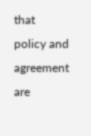that policy and agreement are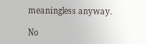meaningless anyway.

No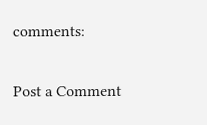comments:

Post a Comment